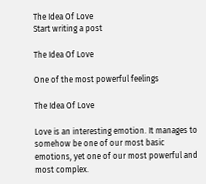The Idea Of Love
Start writing a post

The Idea Of Love

One of the most powerful feelings

The Idea Of Love

Love is an interesting emotion. It manages to somehow be one of our most basic emotions, yet one of our most powerful and most complex.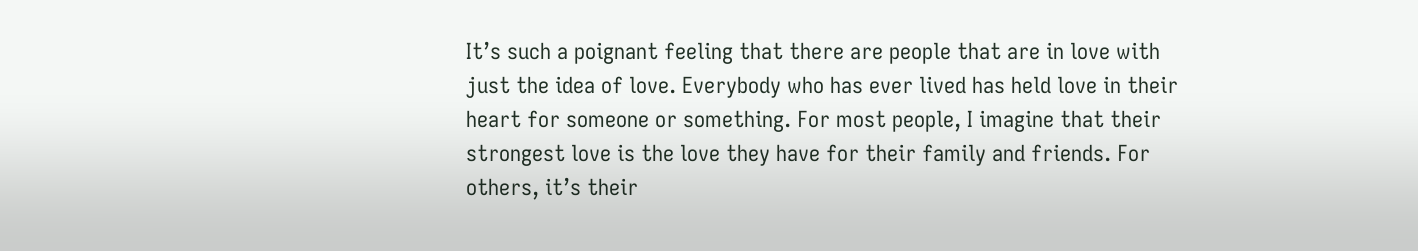It’s such a poignant feeling that there are people that are in love with just the idea of love. Everybody who has ever lived has held love in their heart for someone or something. For most people, I imagine that their strongest love is the love they have for their family and friends. For others, it’s their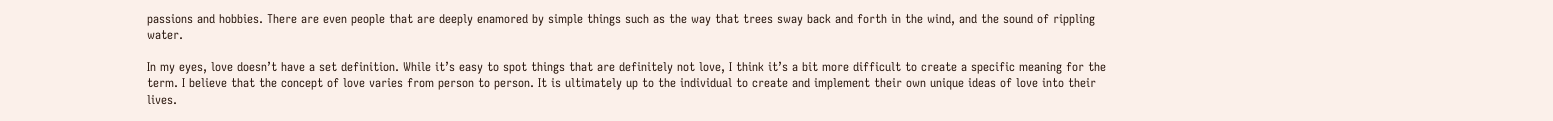passions and hobbies. There are even people that are deeply enamored by simple things such as the way that trees sway back and forth in the wind, and the sound of rippling water.

In my eyes, love doesn’t have a set definition. While it’s easy to spot things that are definitely not love, I think it’s a bit more difficult to create a specific meaning for the term. I believe that the concept of love varies from person to person. It is ultimately up to the individual to create and implement their own unique ideas of love into their lives.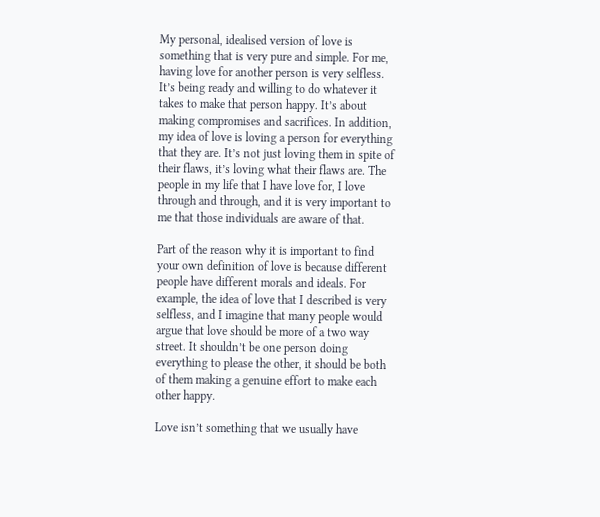My personal, idealised version of love is something that is very pure and simple. For me, having love for another person is very selfless. It’s being ready and willing to do whatever it takes to make that person happy. It’s about making compromises and sacrifices. In addition, my idea of love is loving a person for everything that they are. It’s not just loving them in spite of their flaws, it’s loving what their flaws are. The people in my life that I have love for, I love through and through, and it is very important to me that those individuals are aware of that.

Part of the reason why it is important to find your own definition of love is because different people have different morals and ideals. For example, the idea of love that I described is very selfless, and I imagine that many people would argue that love should be more of a two way street. It shouldn’t be one person doing everything to please the other, it should be both of them making a genuine effort to make each other happy.

Love isn’t something that we usually have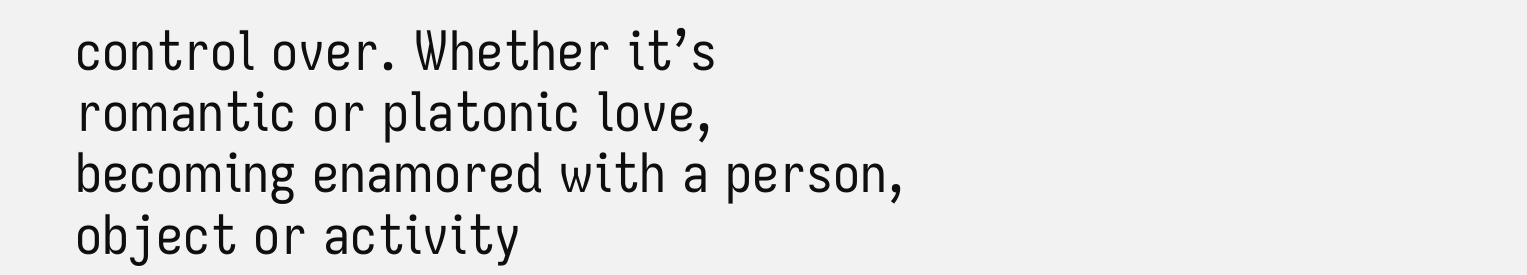control over. Whether it’s romantic or platonic love, becoming enamored with a person, object or activity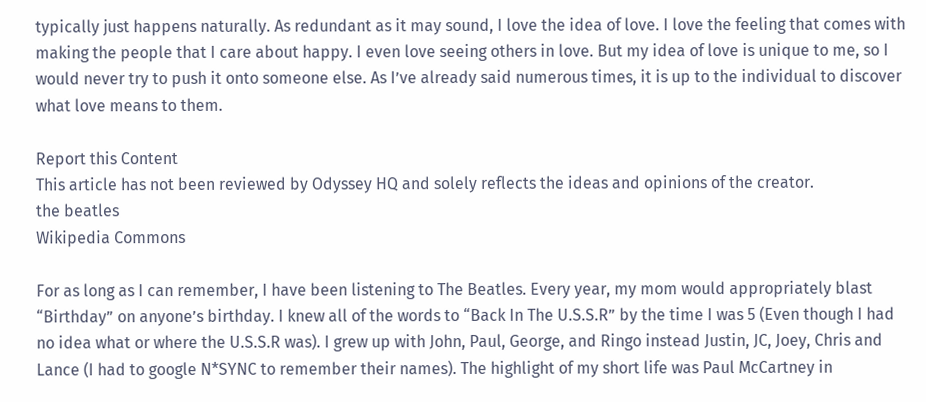typically just happens naturally. As redundant as it may sound, I love the idea of love. I love the feeling that comes with making the people that I care about happy. I even love seeing others in love. But my idea of love is unique to me, so I would never try to push it onto someone else. As I’ve already said numerous times, it is up to the individual to discover what love means to them.

Report this Content
This article has not been reviewed by Odyssey HQ and solely reflects the ideas and opinions of the creator.
the beatles
Wikipedia Commons

For as long as I can remember, I have been listening to The Beatles. Every year, my mom would appropriately blast “Birthday” on anyone’s birthday. I knew all of the words to “Back In The U.S.S.R” by the time I was 5 (Even though I had no idea what or where the U.S.S.R was). I grew up with John, Paul, George, and Ringo instead Justin, JC, Joey, Chris and Lance (I had to google N*SYNC to remember their names). The highlight of my short life was Paul McCartney in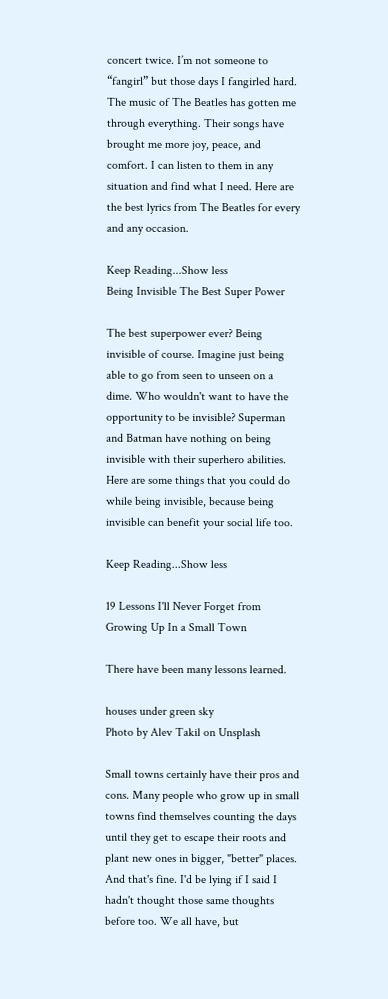concert twice. I’m not someone to “fangirl” but those days I fangirled hard. The music of The Beatles has gotten me through everything. Their songs have brought me more joy, peace, and comfort. I can listen to them in any situation and find what I need. Here are the best lyrics from The Beatles for every and any occasion.

Keep Reading...Show less
Being Invisible The Best Super Power

The best superpower ever? Being invisible of course. Imagine just being able to go from seen to unseen on a dime. Who wouldn't want to have the opportunity to be invisible? Superman and Batman have nothing on being invisible with their superhero abilities. Here are some things that you could do while being invisible, because being invisible can benefit your social life too.

Keep Reading...Show less

19 Lessons I'll Never Forget from Growing Up In a Small Town

There have been many lessons learned.

houses under green sky
Photo by Alev Takil on Unsplash

Small towns certainly have their pros and cons. Many people who grow up in small towns find themselves counting the days until they get to escape their roots and plant new ones in bigger, "better" places. And that's fine. I'd be lying if I said I hadn't thought those same thoughts before too. We all have, but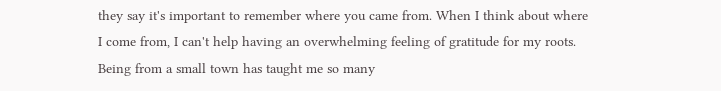they say it's important to remember where you came from. When I think about where I come from, I can't help having an overwhelming feeling of gratitude for my roots. Being from a small town has taught me so many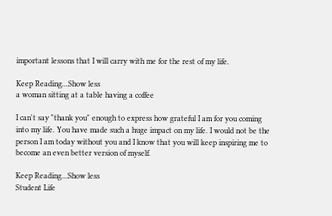important lessons that I will carry with me for the rest of my life.

Keep Reading...Show less
a woman sitting at a table having a coffee

I can't say "thank you" enough to express how grateful I am for you coming into my life. You have made such a huge impact on my life. I would not be the person I am today without you and I know that you will keep inspiring me to become an even better version of myself.

Keep Reading...Show less
Student Life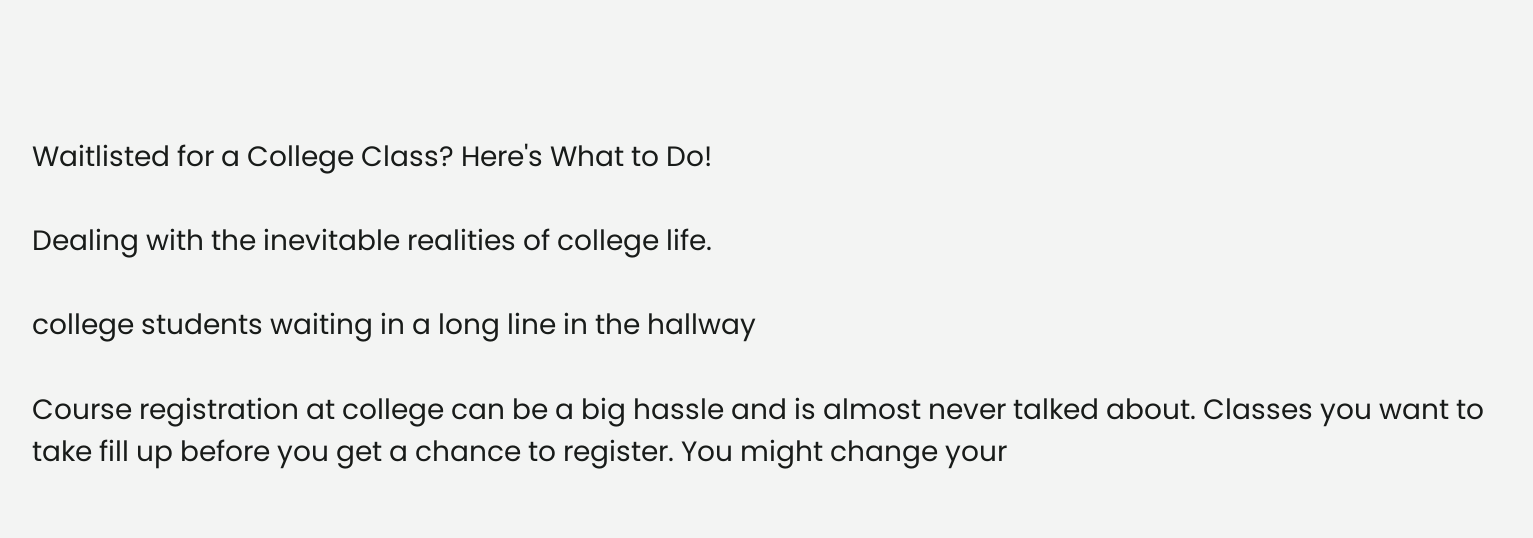Waitlisted for a College Class? Here's What to Do!

Dealing with the inevitable realities of college life.

college students waiting in a long line in the hallway

Course registration at college can be a big hassle and is almost never talked about. Classes you want to take fill up before you get a chance to register. You might change your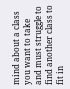mind about a class you want to take and must struggle to find another class to fit in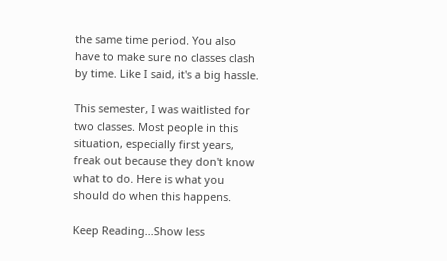the same time period. You also have to make sure no classes clash by time. Like I said, it's a big hassle.

This semester, I was waitlisted for two classes. Most people in this situation, especially first years, freak out because they don't know what to do. Here is what you should do when this happens.

Keep Reading...Show less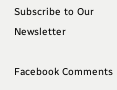Subscribe to Our Newsletter

Facebook Comments